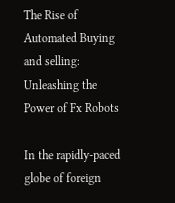The Rise of Automated Buying and selling: Unleashing the Power of Fx Robots

In the rapidly-paced globe of foreign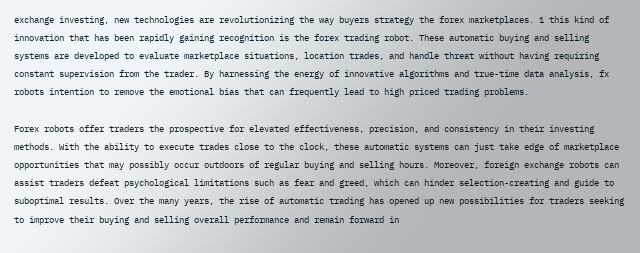exchange investing, new technologies are revolutionizing the way buyers strategy the forex marketplaces. 1 this kind of innovation that has been rapidly gaining recognition is the forex trading robot. These automatic buying and selling systems are developed to evaluate marketplace situations, location trades, and handle threat without having requiring constant supervision from the trader. By harnessing the energy of innovative algorithms and true-time data analysis, fx robots intention to remove the emotional bias that can frequently lead to high priced trading problems.

Forex robots offer traders the prospective for elevated effectiveness, precision, and consistency in their investing methods. With the ability to execute trades close to the clock, these automatic systems can just take edge of marketplace opportunities that may possibly occur outdoors of regular buying and selling hours. Moreover, foreign exchange robots can assist traders defeat psychological limitations such as fear and greed, which can hinder selection-creating and guide to suboptimal results. Over the many years, the rise of automatic trading has opened up new possibilities for traders seeking to improve their buying and selling overall performance and remain forward in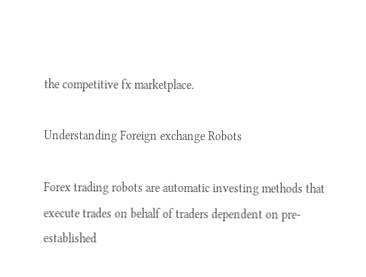the competitive fx marketplace.

Understanding Foreign exchange Robots

Forex trading robots are automatic investing methods that execute trades on behalf of traders dependent on pre-established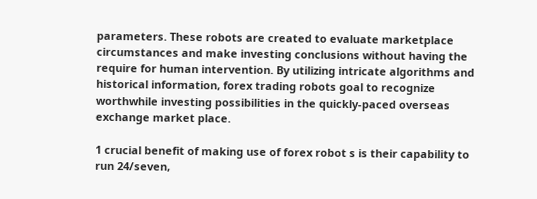parameters. These robots are created to evaluate marketplace circumstances and make investing conclusions without having the require for human intervention. By utilizing intricate algorithms and historical information, forex trading robots goal to recognize worthwhile investing possibilities in the quickly-paced overseas exchange market place.

1 crucial benefit of making use of forex robot s is their capability to run 24/seven,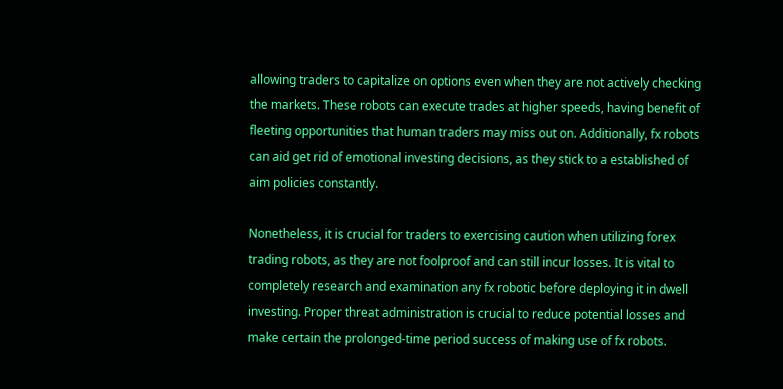allowing traders to capitalize on options even when they are not actively checking the markets. These robots can execute trades at higher speeds, having benefit of fleeting opportunities that human traders may miss out on. Additionally, fx robots can aid get rid of emotional investing decisions, as they stick to a established of aim policies constantly.

Nonetheless, it is crucial for traders to exercising caution when utilizing forex trading robots, as they are not foolproof and can still incur losses. It is vital to completely research and examination any fx robotic before deploying it in dwell investing. Proper threat administration is crucial to reduce potential losses and make certain the prolonged-time period success of making use of fx robots.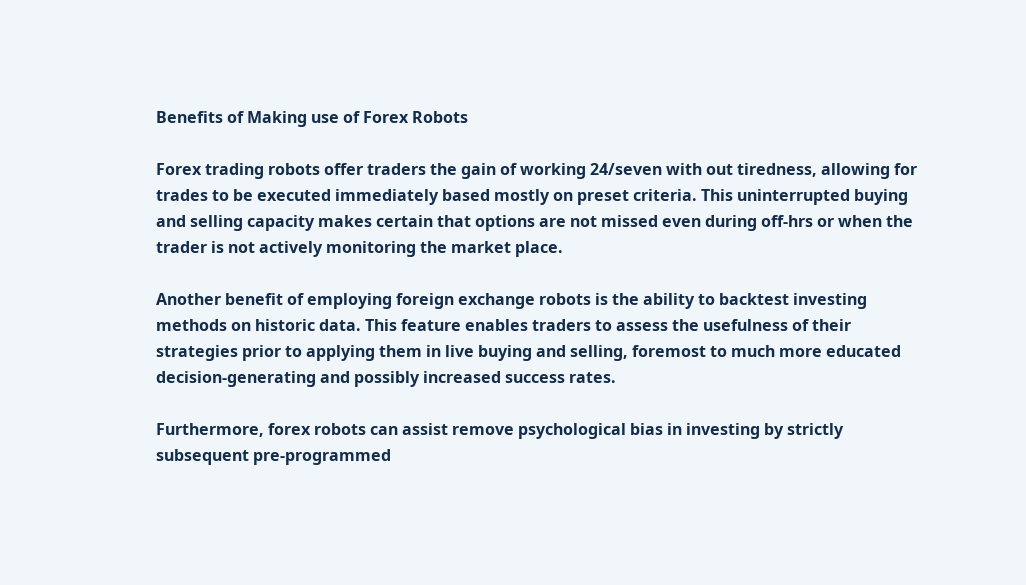Benefits of Making use of Forex Robots

Forex trading robots offer traders the gain of working 24/seven with out tiredness, allowing for trades to be executed immediately based mostly on preset criteria. This uninterrupted buying and selling capacity makes certain that options are not missed even during off-hrs or when the trader is not actively monitoring the market place.

Another benefit of employing foreign exchange robots is the ability to backtest investing methods on historic data. This feature enables traders to assess the usefulness of their strategies prior to applying them in live buying and selling, foremost to much more educated decision-generating and possibly increased success rates.

Furthermore, forex robots can assist remove psychological bias in investing by strictly subsequent pre-programmed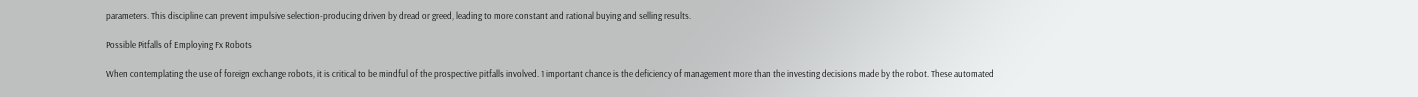parameters. This discipline can prevent impulsive selection-producing driven by dread or greed, leading to more constant and rational buying and selling results.

Possible Pitfalls of Employing Fx Robots

When contemplating the use of foreign exchange robots, it is critical to be mindful of the prospective pitfalls involved. 1 important chance is the deficiency of management more than the investing decisions made by the robot. These automated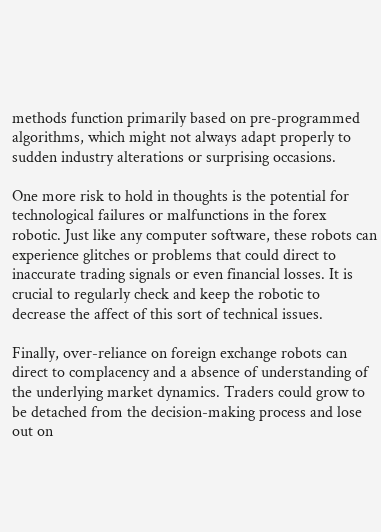methods function primarily based on pre-programmed algorithms, which might not always adapt properly to sudden industry alterations or surprising occasions.

One more risk to hold in thoughts is the potential for technological failures or malfunctions in the forex robotic. Just like any computer software, these robots can experience glitches or problems that could direct to inaccurate trading signals or even financial losses. It is crucial to regularly check and keep the robotic to decrease the affect of this sort of technical issues.

Finally, over-reliance on foreign exchange robots can direct to complacency and a absence of understanding of the underlying market dynamics. Traders could grow to be detached from the decision-making process and lose out on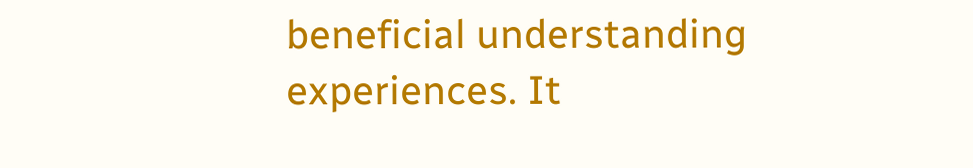beneficial understanding experiences. It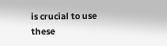is crucial to use these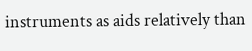instruments as aids relatively than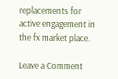replacements for active engagement in the fx market place.

Leave a Comment